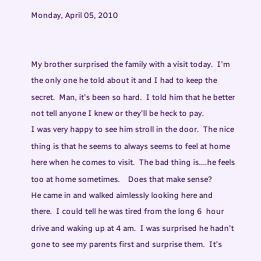Monday, April 05, 2010


My brother surprised the family with a visit today.  I'm the only one he told about it and I had to keep the secret.  Man, it's been so hard.  I told him that he better not tell anyone I knew or they'll be heck to pay.
I was very happy to see him stroll in the door.  The nice thing is that he seems to always seems to feel at home here when he comes to visit.  The bad thing is....he feels too at home sometimes.    Does that make sense?
He came in and walked aimlessly looking here and there.  I could tell he was tired from the long 6  hour drive and waking up at 4 am.  I was surprised he hadn't gone to see my parents first and surprise them.  It's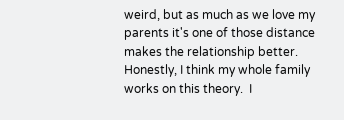weird, but as much as we love my parents it's one of those distance makes the relationship better.  Honestly, I think my whole family works on this theory.  I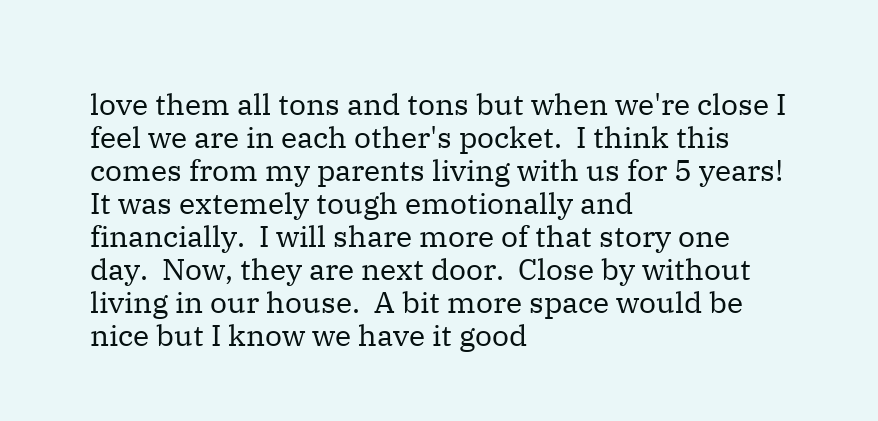love them all tons and tons but when we're close I feel we are in each other's pocket.  I think this comes from my parents living with us for 5 years!  It was extemely tough emotionally and financially.  I will share more of that story one day.  Now, they are next door.  Close by without living in our house.  A bit more space would be nice but I know we have it good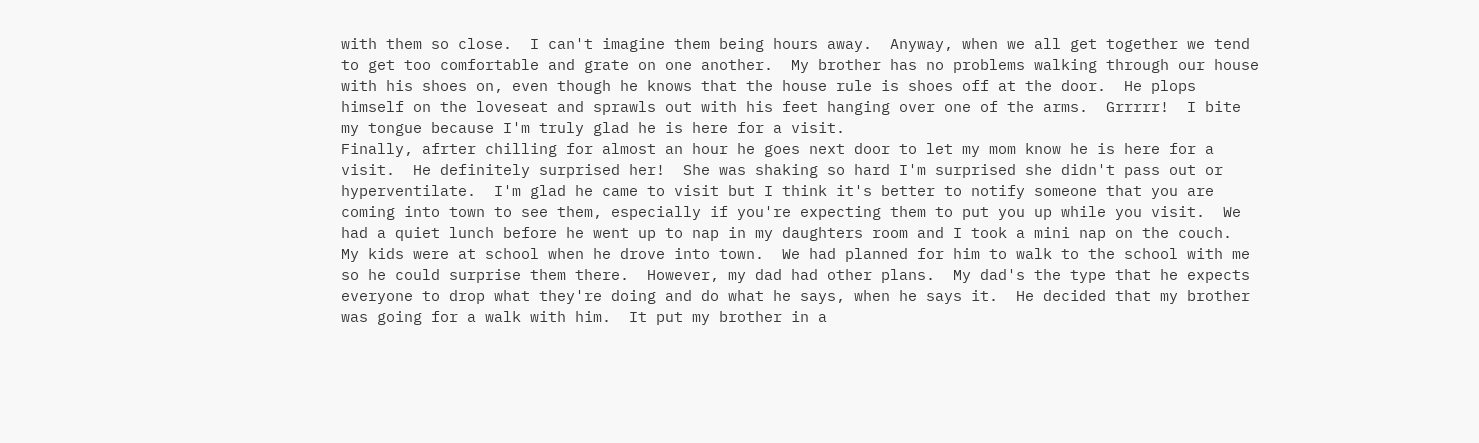with them so close.  I can't imagine them being hours away.  Anyway, when we all get together we tend to get too comfortable and grate on one another.  My brother has no problems walking through our house with his shoes on, even though he knows that the house rule is shoes off at the door.  He plops himself on the loveseat and sprawls out with his feet hanging over one of the arms.  Grrrrr!  I bite my tongue because I'm truly glad he is here for a visit.
Finally, afrter chilling for almost an hour he goes next door to let my mom know he is here for a visit.  He definitely surprised her!  She was shaking so hard I'm surprised she didn't pass out or hyperventilate.  I'm glad he came to visit but I think it's better to notify someone that you are coming into town to see them, especially if you're expecting them to put you up while you visit.  We had a quiet lunch before he went up to nap in my daughters room and I took a mini nap on the couch.
My kids were at school when he drove into town.  We had planned for him to walk to the school with me so he could surprise them there.  However, my dad had other plans.  My dad's the type that he expects everyone to drop what they're doing and do what he says, when he says it.  He decided that my brother was going for a walk with him.  It put my brother in a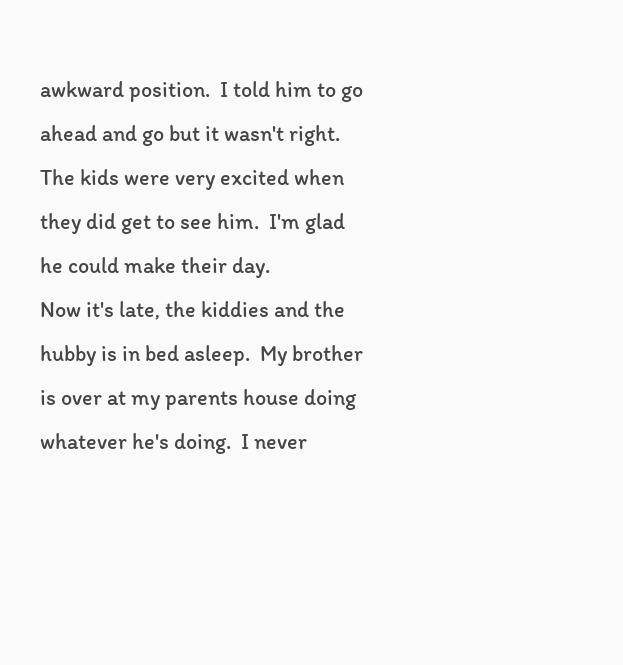awkward position.  I told him to go ahead and go but it wasn't right.  The kids were very excited when they did get to see him.  I'm glad he could make their day.
Now it's late, the kiddies and the hubby is in bed asleep.  My brother is over at my parents house doing whatever he's doing.  I never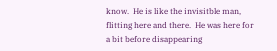know.  He is like the invisitble man, flitting here and there.  He was here for a bit before disappearing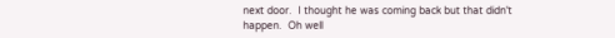next door.  I thought he was coming back but that didn't happen.  Oh well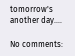tomorrow's another day....

No comments: